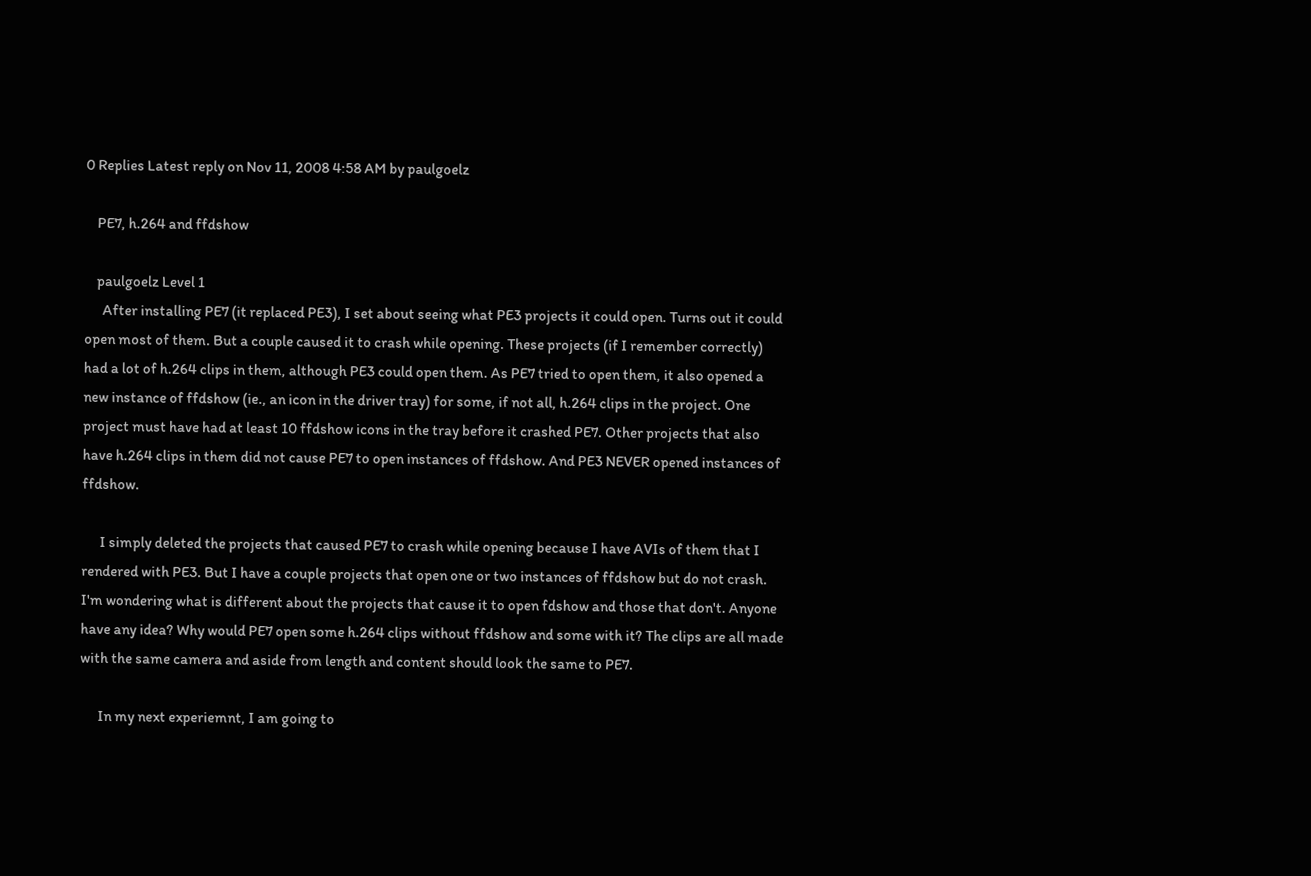0 Replies Latest reply on Nov 11, 2008 4:58 AM by paulgoelz

    PE7, h.264 and ffdshow

    paulgoelz Level 1
      After installing PE7 (it replaced PE3), I set about seeing what PE3 projects it could open. Turns out it could open most of them. But a couple caused it to crash while opening. These projects (if I remember correctly) had a lot of h.264 clips in them, although PE3 could open them. As PE7 tried to open them, it also opened a new instance of ffdshow (ie., an icon in the driver tray) for some, if not all, h.264 clips in the project. One project must have had at least 10 ffdshow icons in the tray before it crashed PE7. Other projects that also have h.264 clips in them did not cause PE7 to open instances of ffdshow. And PE3 NEVER opened instances of ffdshow.

      I simply deleted the projects that caused PE7 to crash while opening because I have AVIs of them that I rendered with PE3. But I have a couple projects that open one or two instances of ffdshow but do not crash. I'm wondering what is different about the projects that cause it to open fdshow and those that don't. Anyone have any idea? Why would PE7 open some h.264 clips without ffdshow and some with it? The clips are all made with the same camera and aside from length and content should look the same to PE7.

      In my next experiemnt, I am going to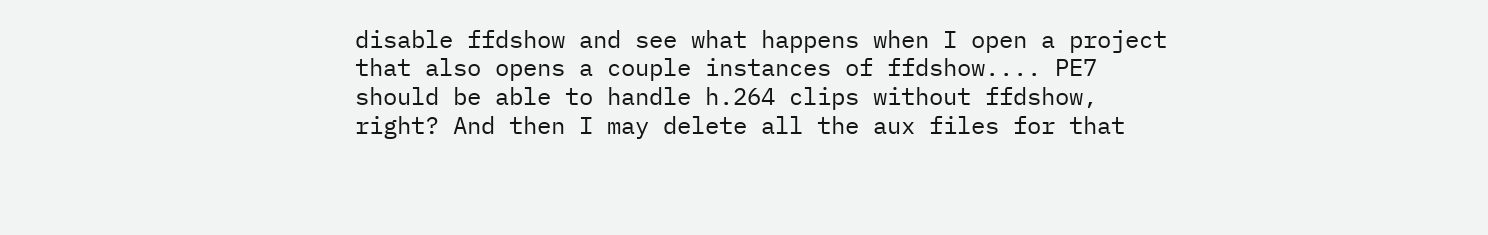disable ffdshow and see what happens when I open a project that also opens a couple instances of ffdshow.... PE7 should be able to handle h.264 clips without ffdshow, right? And then I may delete all the aux files for that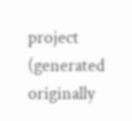project (generated originally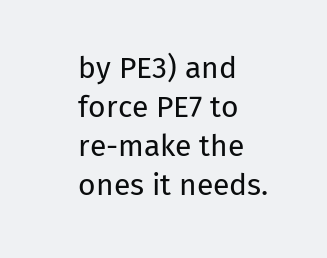by PE3) and force PE7 to re-make the ones it needs.